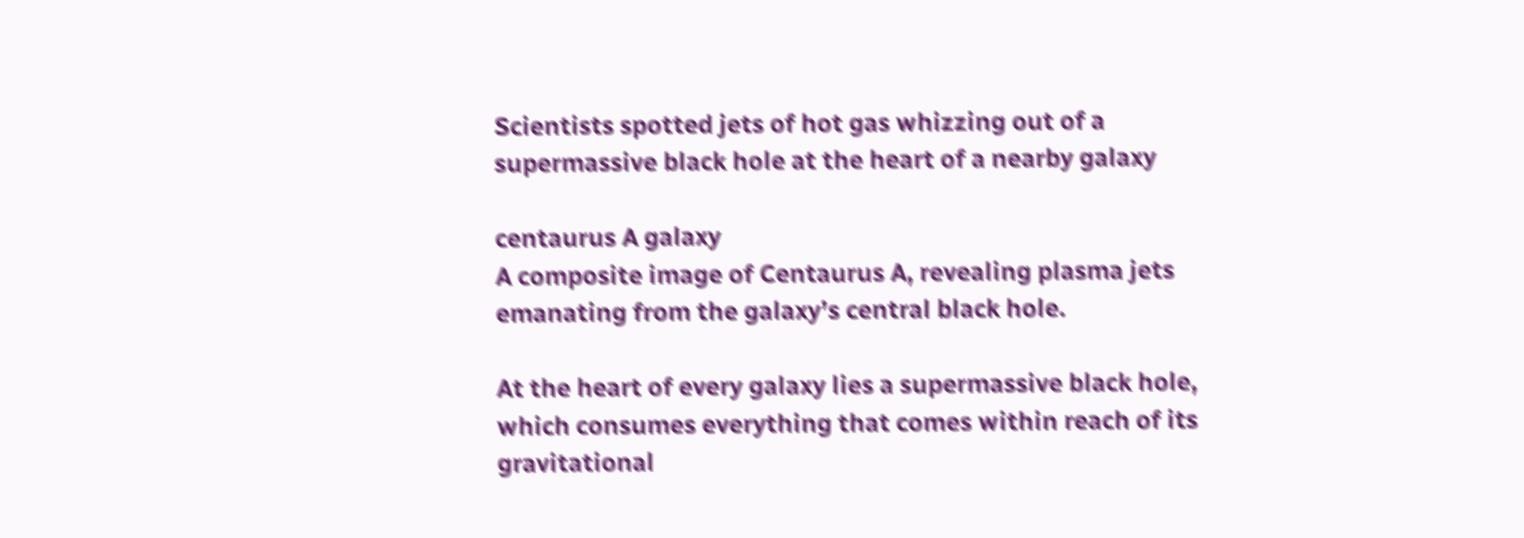Scientists spotted jets of hot gas whizzing out of a supermassive black hole at the heart of a nearby galaxy

centaurus A galaxy
A composite image of Centaurus A, revealing plasma jets emanating from the galaxy’s central black hole.

At the heart of every galaxy lies a supermassive black hole, which consumes everything that comes within reach of its gravitational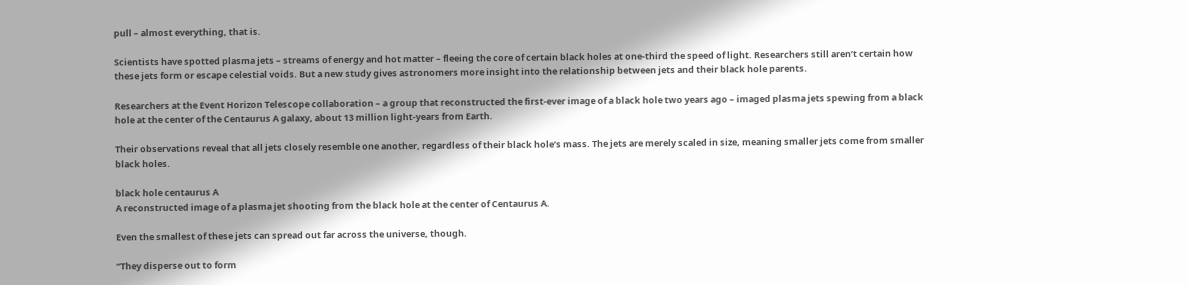pull – almost everything, that is.

Scientists have spotted plasma jets – streams of energy and hot matter – fleeing the core of certain black holes at one-third the speed of light. Researchers still aren’t certain how these jets form or escape celestial voids. But a new study gives astronomers more insight into the relationship between jets and their black hole parents.

Researchers at the Event Horizon Telescope collaboration – a group that reconstructed the first-ever image of a black hole two years ago – imaged plasma jets spewing from a black hole at the center of the Centaurus A galaxy, about 13 million light-years from Earth.

Their observations reveal that all jets closely resemble one another, regardless of their black hole’s mass. The jets are merely scaled in size, meaning smaller jets come from smaller black holes.

black hole centaurus A
A reconstructed image of a plasma jet shooting from the black hole at the center of Centaurus A.

Even the smallest of these jets can spread out far across the universe, though.

“They disperse out to form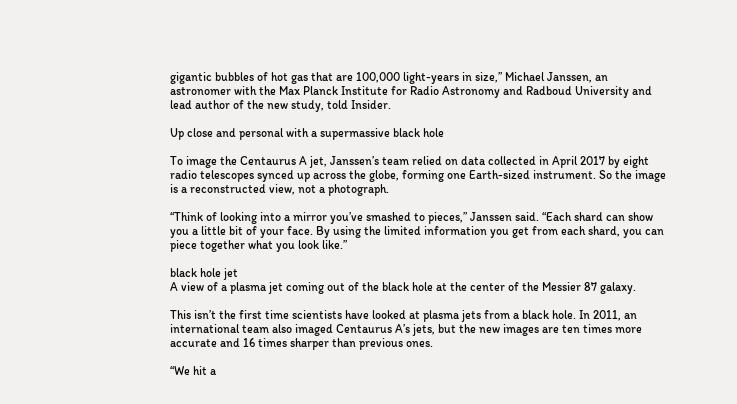gigantic bubbles of hot gas that are 100,000 light-years in size,” Michael Janssen, an astronomer with the Max Planck Institute for Radio Astronomy and Radboud University and lead author of the new study, told Insider.

Up close and personal with a supermassive black hole

To image the Centaurus A jet, Janssen’s team relied on data collected in April 2017 by eight radio telescopes synced up across the globe, forming one Earth-sized instrument. So the image is a reconstructed view, not a photograph.

“Think of looking into a mirror you’ve smashed to pieces,” Janssen said. “Each shard can show you a little bit of your face. By using the limited information you get from each shard, you can piece together what you look like.”

black hole jet
A view of a plasma jet coming out of the black hole at the center of the Messier 87 galaxy.

This isn’t the first time scientists have looked at plasma jets from a black hole. In 2011, an international team also imaged Centaurus A’s jets, but the new images are ten times more accurate and 16 times sharper than previous ones.

“We hit a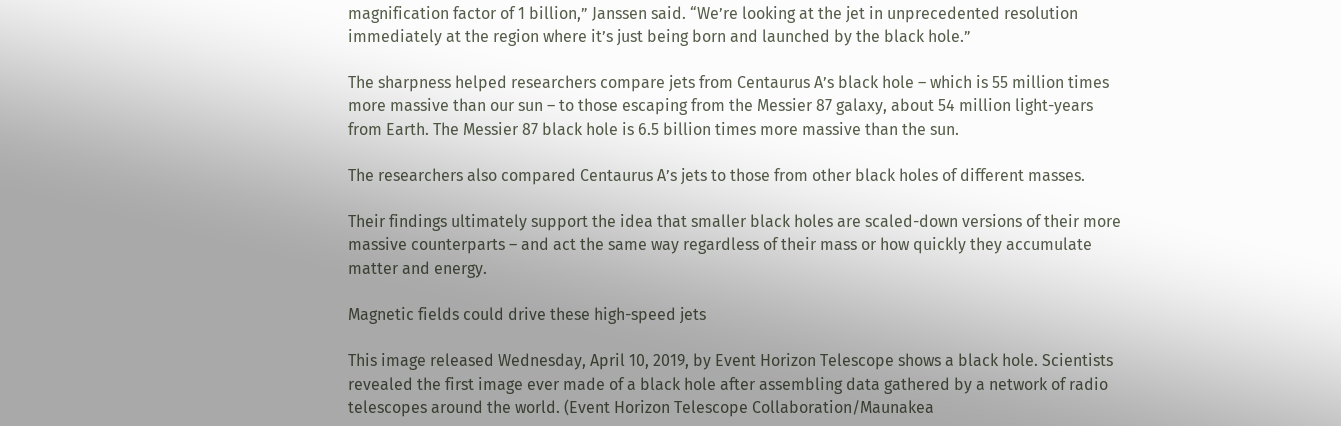magnification factor of 1 billion,” Janssen said. “We’re looking at the jet in unprecedented resolution immediately at the region where it’s just being born and launched by the black hole.”

The sharpness helped researchers compare jets from Centaurus A’s black hole – which is 55 million times more massive than our sun – to those escaping from the Messier 87 galaxy, about 54 million light-years from Earth. The Messier 87 black hole is 6.5 billion times more massive than the sun.

The researchers also compared Centaurus A’s jets to those from other black holes of different masses.

Their findings ultimately support the idea that smaller black holes are scaled-down versions of their more massive counterparts – and act the same way regardless of their mass or how quickly they accumulate matter and energy.

Magnetic fields could drive these high-speed jets

This image released Wednesday, April 10, 2019, by Event Horizon Telescope shows a black hole. Scientists revealed the first image ever made of a black hole after assembling data gathered by a network of radio telescopes around the world. (Event Horizon Telescope Collaboration/Maunakea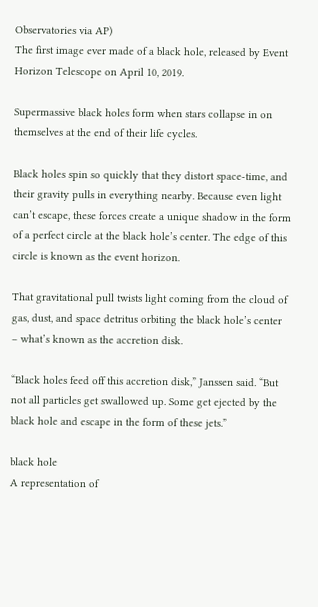Observatories via AP)
The first image ever made of a black hole, released by Event Horizon Telescope on April 10, 2019.

Supermassive black holes form when stars collapse in on themselves at the end of their life cycles.

Black holes spin so quickly that they distort space-time, and their gravity pulls in everything nearby. Because even light can’t escape, these forces create a unique shadow in the form of a perfect circle at the black hole’s center. The edge of this circle is known as the event horizon.

That gravitational pull twists light coming from the cloud of gas, dust, and space detritus orbiting the black hole’s center – what’s known as the accretion disk.

“Black holes feed off this accretion disk,” Janssen said. “But not all particles get swallowed up. Some get ejected by the black hole and escape in the form of these jets.”

black hole
A representation of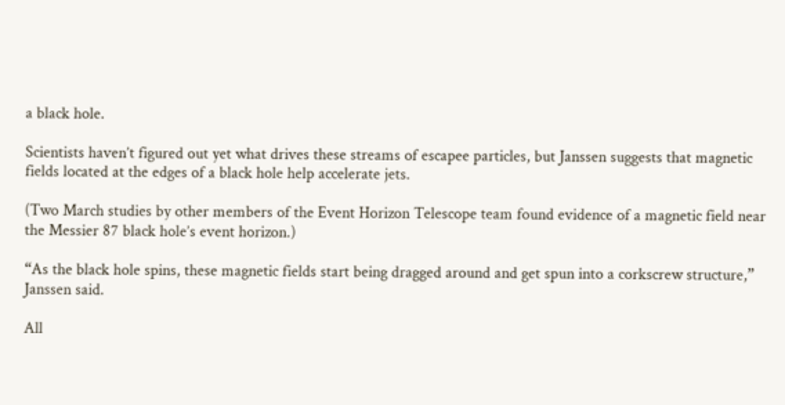a black hole.

Scientists haven’t figured out yet what drives these streams of escapee particles, but Janssen suggests that magnetic fields located at the edges of a black hole help accelerate jets.

(Two March studies by other members of the Event Horizon Telescope team found evidence of a magnetic field near the Messier 87 black hole’s event horizon.)

“As the black hole spins, these magnetic fields start being dragged around and get spun into a corkscrew structure,” Janssen said.

All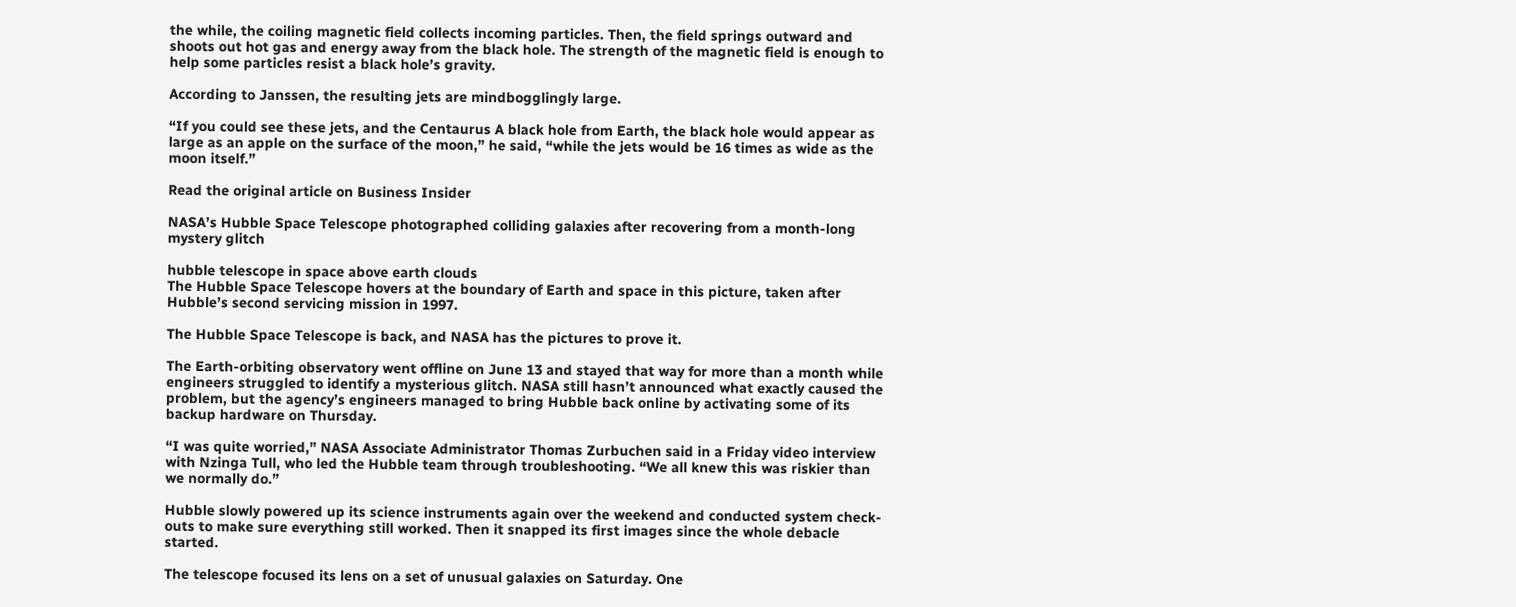the while, the coiling magnetic field collects incoming particles. Then, the field springs outward and shoots out hot gas and energy away from the black hole. The strength of the magnetic field is enough to help some particles resist a black hole’s gravity.

According to Janssen, the resulting jets are mindbogglingly large.

“If you could see these jets, and the Centaurus A black hole from Earth, the black hole would appear as large as an apple on the surface of the moon,” he said, “while the jets would be 16 times as wide as the moon itself.”

Read the original article on Business Insider

NASA’s Hubble Space Telescope photographed colliding galaxies after recovering from a month-long mystery glitch

hubble telescope in space above earth clouds
The Hubble Space Telescope hovers at the boundary of Earth and space in this picture, taken after Hubble’s second servicing mission in 1997.

The Hubble Space Telescope is back, and NASA has the pictures to prove it.

The Earth-orbiting observatory went offline on June 13 and stayed that way for more than a month while engineers struggled to identify a mysterious glitch. NASA still hasn’t announced what exactly caused the problem, but the agency’s engineers managed to bring Hubble back online by activating some of its backup hardware on Thursday.

“I was quite worried,” NASA Associate Administrator Thomas Zurbuchen said in a Friday video interview with Nzinga Tull, who led the Hubble team through troubleshooting. “We all knew this was riskier than we normally do.”

Hubble slowly powered up its science instruments again over the weekend and conducted system check-outs to make sure everything still worked. Then it snapped its first images since the whole debacle started.

The telescope focused its lens on a set of unusual galaxies on Saturday. One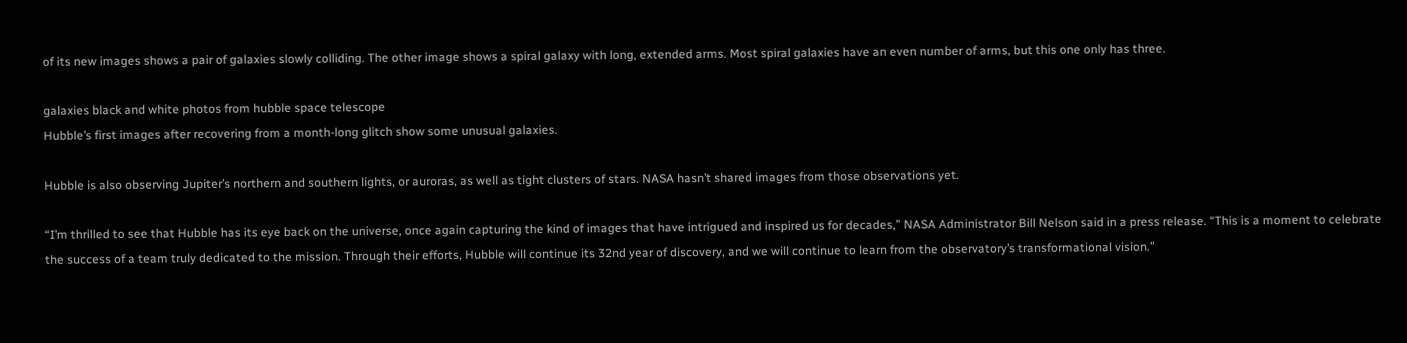of its new images shows a pair of galaxies slowly colliding. The other image shows a spiral galaxy with long, extended arms. Most spiral galaxies have an even number of arms, but this one only has three.

galaxies black and white photos from hubble space telescope
Hubble’s first images after recovering from a month-long glitch show some unusual galaxies.

Hubble is also observing Jupiter’s northern and southern lights, or auroras, as well as tight clusters of stars. NASA hasn’t shared images from those observations yet.

“I’m thrilled to see that Hubble has its eye back on the universe, once again capturing the kind of images that have intrigued and inspired us for decades,” NASA Administrator Bill Nelson said in a press release. “This is a moment to celebrate the success of a team truly dedicated to the mission. Through their efforts, Hubble will continue its 32nd year of discovery, and we will continue to learn from the observatory’s transformational vision.”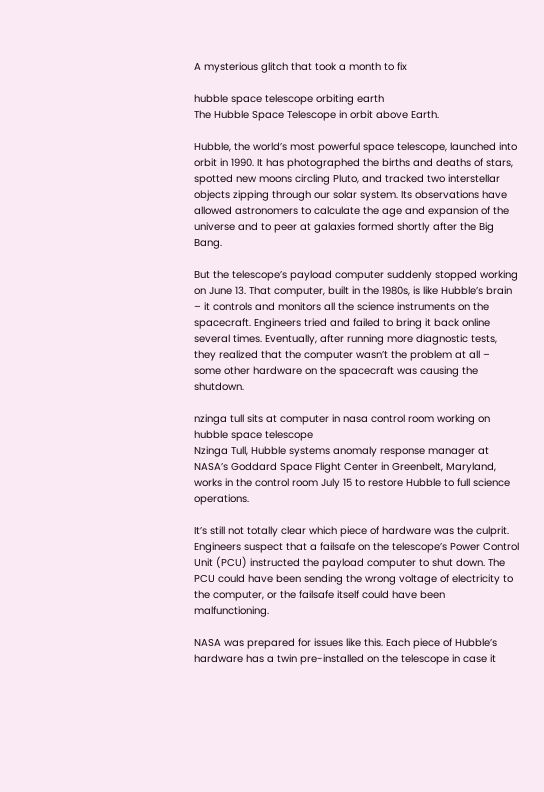A mysterious glitch that took a month to fix

hubble space telescope orbiting earth
The Hubble Space Telescope in orbit above Earth.

Hubble, the world’s most powerful space telescope, launched into orbit in 1990. It has photographed the births and deaths of stars, spotted new moons circling Pluto, and tracked two interstellar objects zipping through our solar system. Its observations have allowed astronomers to calculate the age and expansion of the universe and to peer at galaxies formed shortly after the Big Bang.

But the telescope’s payload computer suddenly stopped working on June 13. That computer, built in the 1980s, is like Hubble’s brain – it controls and monitors all the science instruments on the spacecraft. Engineers tried and failed to bring it back online several times. Eventually, after running more diagnostic tests, they realized that the computer wasn’t the problem at all – some other hardware on the spacecraft was causing the shutdown.

nzinga tull sits at computer in nasa control room working on hubble space telescope
Nzinga Tull, Hubble systems anomaly response manager at NASA’s Goddard Space Flight Center in Greenbelt, Maryland, works in the control room July 15 to restore Hubble to full science operations.

It’s still not totally clear which piece of hardware was the culprit. Engineers suspect that a failsafe on the telescope’s Power Control Unit (PCU) instructed the payload computer to shut down. The PCU could have been sending the wrong voltage of electricity to the computer, or the failsafe itself could have been malfunctioning.

NASA was prepared for issues like this. Each piece of Hubble’s hardware has a twin pre-installed on the telescope in case it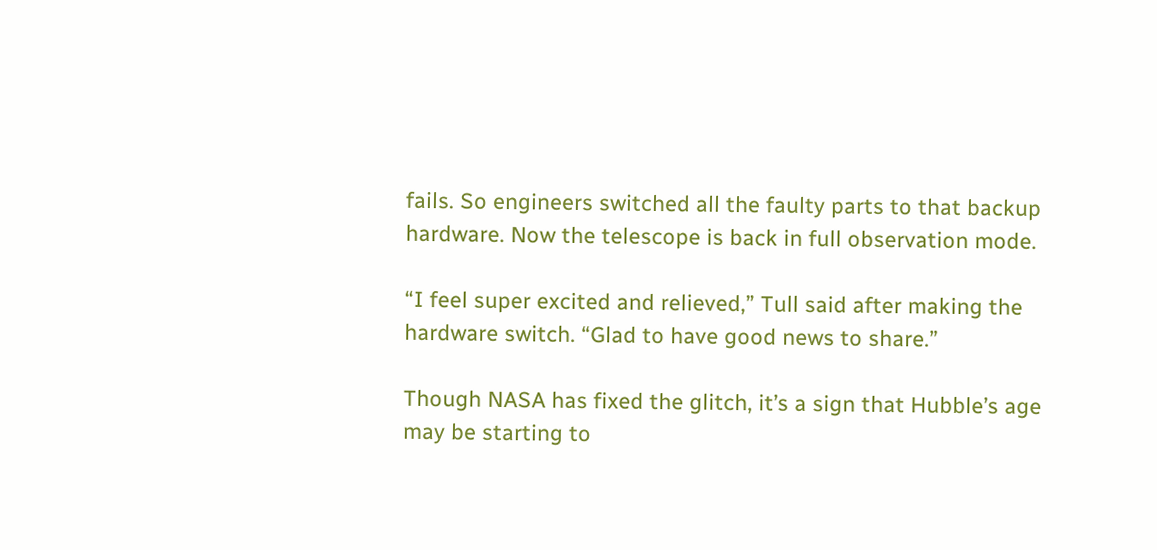fails. So engineers switched all the faulty parts to that backup hardware. Now the telescope is back in full observation mode.

“I feel super excited and relieved,” Tull said after making the hardware switch. “Glad to have good news to share.”

Though NASA has fixed the glitch, it’s a sign that Hubble’s age may be starting to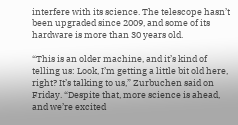interfere with its science. The telescope hasn’t been upgraded since 2009, and some of its hardware is more than 30 years old.

“This is an older machine, and it’s kind of telling us: Look, I’m getting a little bit old here, right? It’s talking to us,” Zurbuchen said on Friday. “Despite that, more science is ahead, and we’re excited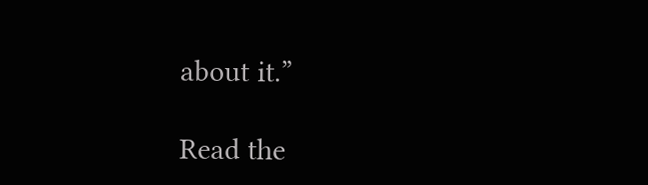about it.”

Read the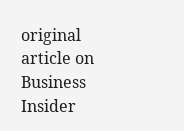original article on Business Insider